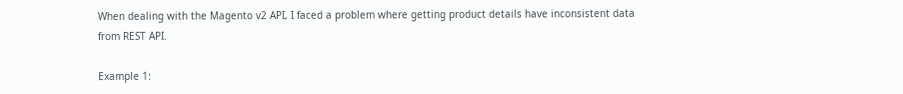When dealing with the Magento v2 API, I faced a problem where getting product details have inconsistent data from REST API.

Example 1: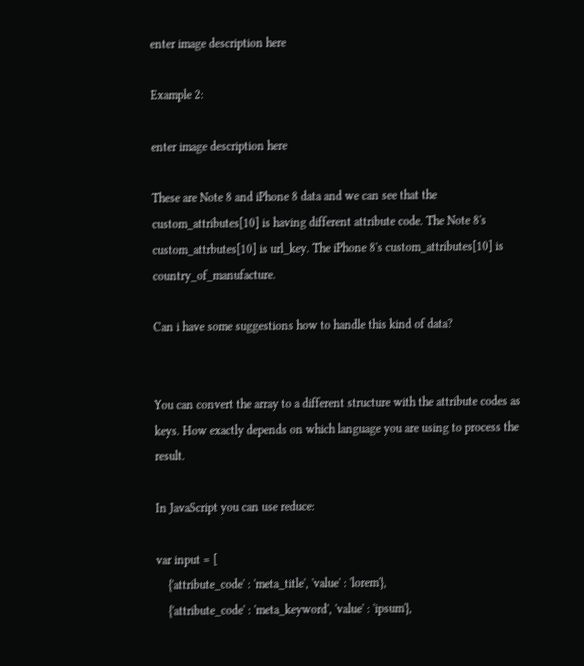enter image description here

Example 2:

enter image description here

These are Note 8 and iPhone 8 data and we can see that the custom_attributes[10] is having different attribute code. The Note 8's custom_attrbutes[10] is url_key. The iPhone 8's custom_attributes[10] is country_of_manufacture.

Can i have some suggestions how to handle this kind of data?


You can convert the array to a different structure with the attribute codes as keys. How exactly depends on which language you are using to process the result.

In JavaScript you can use reduce:

var input = [
    {'attribute_code' : 'meta_title', 'value' : 'lorem'},
    {'attribute_code' : 'meta_keyword', 'value' : 'ipsum'},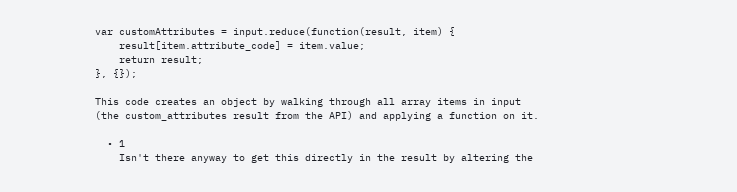var customAttributes = input.reduce(function(result, item) {
    result[item.attribute_code] = item.value;
    return result;
}, {});

This code creates an object by walking through all array items in input (the custom_attributes result from the API) and applying a function on it.

  • 1
    Isn't there anyway to get this directly in the result by altering the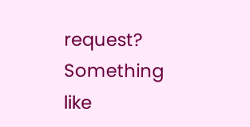request? Something like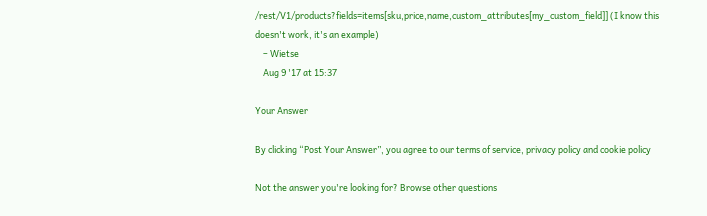/rest/V1/products?fields=items[sku,price,name,custom_attributes[my_custom_field]] (I know this doesn't work, it's an example)
    – Wietse
    Aug 9 '17 at 15:37

Your Answer

By clicking “Post Your Answer”, you agree to our terms of service, privacy policy and cookie policy

Not the answer you're looking for? Browse other questions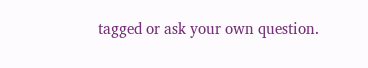tagged or ask your own question.